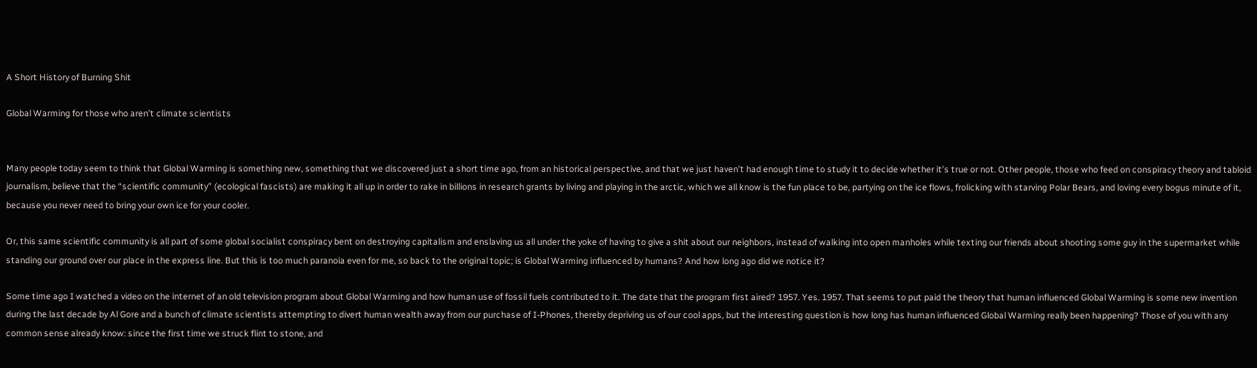A Short History of Burning Shit

Global Warming for those who aren’t climate scientists


Many people today seem to think that Global Warming is something new, something that we discovered just a short time ago, from an historical perspective, and that we just haven’t had enough time to study it to decide whether it’s true or not. Other people, those who feed on conspiracy theory and tabloid journalism, believe that the “scientific community” (ecological fascists) are making it all up in order to rake in billions in research grants by living and playing in the arctic, which we all know is the fun place to be, partying on the ice flows, frolicking with starving Polar Bears, and loving every bogus minute of it, because you never need to bring your own ice for your cooler.

Or, this same scientific community is all part of some global socialist conspiracy bent on destroying capitalism and enslaving us all under the yoke of having to give a shit about our neighbors, instead of walking into open manholes while texting our friends about shooting some guy in the supermarket while standing our ground over our place in the express line. But this is too much paranoia even for me, so back to the original topic; is Global Warming influenced by humans? And how long ago did we notice it?

Some time ago I watched a video on the internet of an old television program about Global Warming and how human use of fossil fuels contributed to it. The date that the program first aired? 1957. Yes. 1957. That seems to put paid the theory that human influenced Global Warming is some new invention during the last decade by Al Gore and a bunch of climate scientists attempting to divert human wealth away from our purchase of I-Phones, thereby depriving us of our cool apps, but the interesting question is how long has human influenced Global Warming really been happening? Those of you with any common sense already know: since the first time we struck flint to stone, and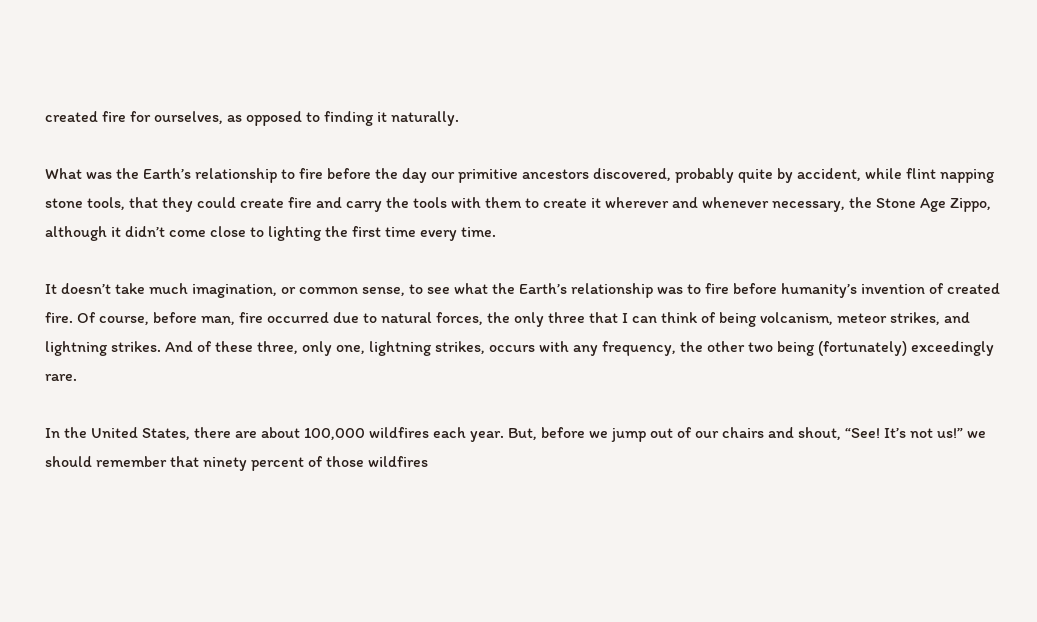created fire for ourselves, as opposed to finding it naturally.

What was the Earth’s relationship to fire before the day our primitive ancestors discovered, probably quite by accident, while flint napping stone tools, that they could create fire and carry the tools with them to create it wherever and whenever necessary, the Stone Age Zippo, although it didn’t come close to lighting the first time every time.

It doesn’t take much imagination, or common sense, to see what the Earth’s relationship was to fire before humanity’s invention of created fire. Of course, before man, fire occurred due to natural forces, the only three that I can think of being volcanism, meteor strikes, and lightning strikes. And of these three, only one, lightning strikes, occurs with any frequency, the other two being (fortunately) exceedingly rare.

In the United States, there are about 100,000 wildfires each year. But, before we jump out of our chairs and shout, “See! It’s not us!” we should remember that ninety percent of those wildfires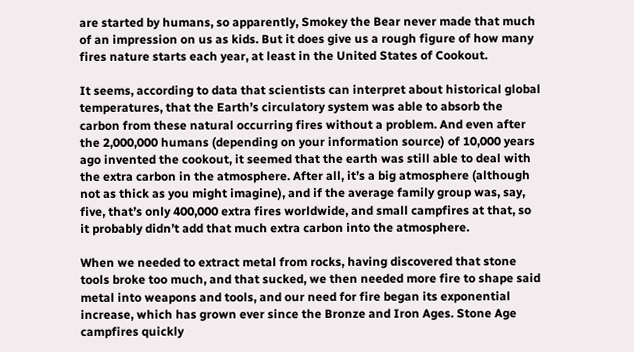are started by humans, so apparently, Smokey the Bear never made that much of an impression on us as kids. But it does give us a rough figure of how many fires nature starts each year, at least in the United States of Cookout.

It seems, according to data that scientists can interpret about historical global temperatures, that the Earth’s circulatory system was able to absorb the carbon from these natural occurring fires without a problem. And even after the 2,000,000 humans (depending on your information source) of 10,000 years ago invented the cookout, it seemed that the earth was still able to deal with the extra carbon in the atmosphere. After all, it’s a big atmosphere (although not as thick as you might imagine), and if the average family group was, say, five, that’s only 400,000 extra fires worldwide, and small campfires at that, so it probably didn’t add that much extra carbon into the atmosphere.

When we needed to extract metal from rocks, having discovered that stone tools broke too much, and that sucked, we then needed more fire to shape said metal into weapons and tools, and our need for fire began its exponential increase, which has grown ever since the Bronze and Iron Ages. Stone Age campfires quickly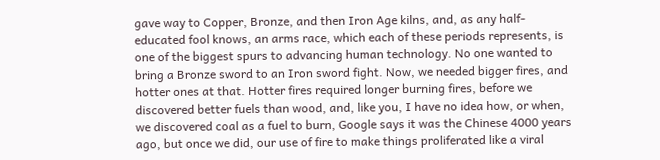gave way to Copper, Bronze, and then Iron Age kilns, and, as any half-educated fool knows, an arms race, which each of these periods represents, is one of the biggest spurs to advancing human technology. No one wanted to bring a Bronze sword to an Iron sword fight. Now, we needed bigger fires, and hotter ones at that. Hotter fires required longer burning fires, before we discovered better fuels than wood, and, like you, I have no idea how, or when, we discovered coal as a fuel to burn, Google says it was the Chinese 4000 years ago, but once we did, our use of fire to make things proliferated like a viral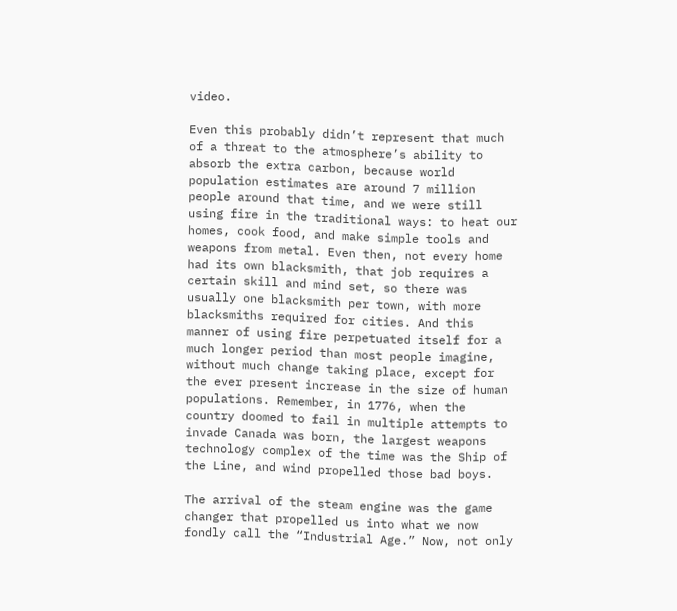video.

Even this probably didn’t represent that much of a threat to the atmosphere’s ability to absorb the extra carbon, because world population estimates are around 7 million people around that time, and we were still using fire in the traditional ways: to heat our homes, cook food, and make simple tools and weapons from metal. Even then, not every home had its own blacksmith, that job requires a certain skill and mind set, so there was usually one blacksmith per town, with more blacksmiths required for cities. And this manner of using fire perpetuated itself for a much longer period than most people imagine, without much change taking place, except for the ever present increase in the size of human populations. Remember, in 1776, when the country doomed to fail in multiple attempts to invade Canada was born, the largest weapons technology complex of the time was the Ship of the Line, and wind propelled those bad boys.

The arrival of the steam engine was the game changer that propelled us into what we now fondly call the “Industrial Age.” Now, not only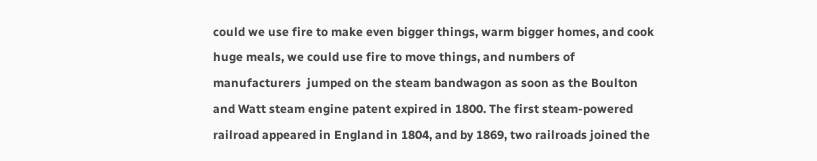could we use fire to make even bigger things, warm bigger homes, and cook huge meals, we could use fire to move things, and numbers of manufacturers  jumped on the steam bandwagon as soon as the Boulton and Watt steam engine patent expired in 1800. The first steam-powered railroad appeared in England in 1804, and by 1869, two railroads joined the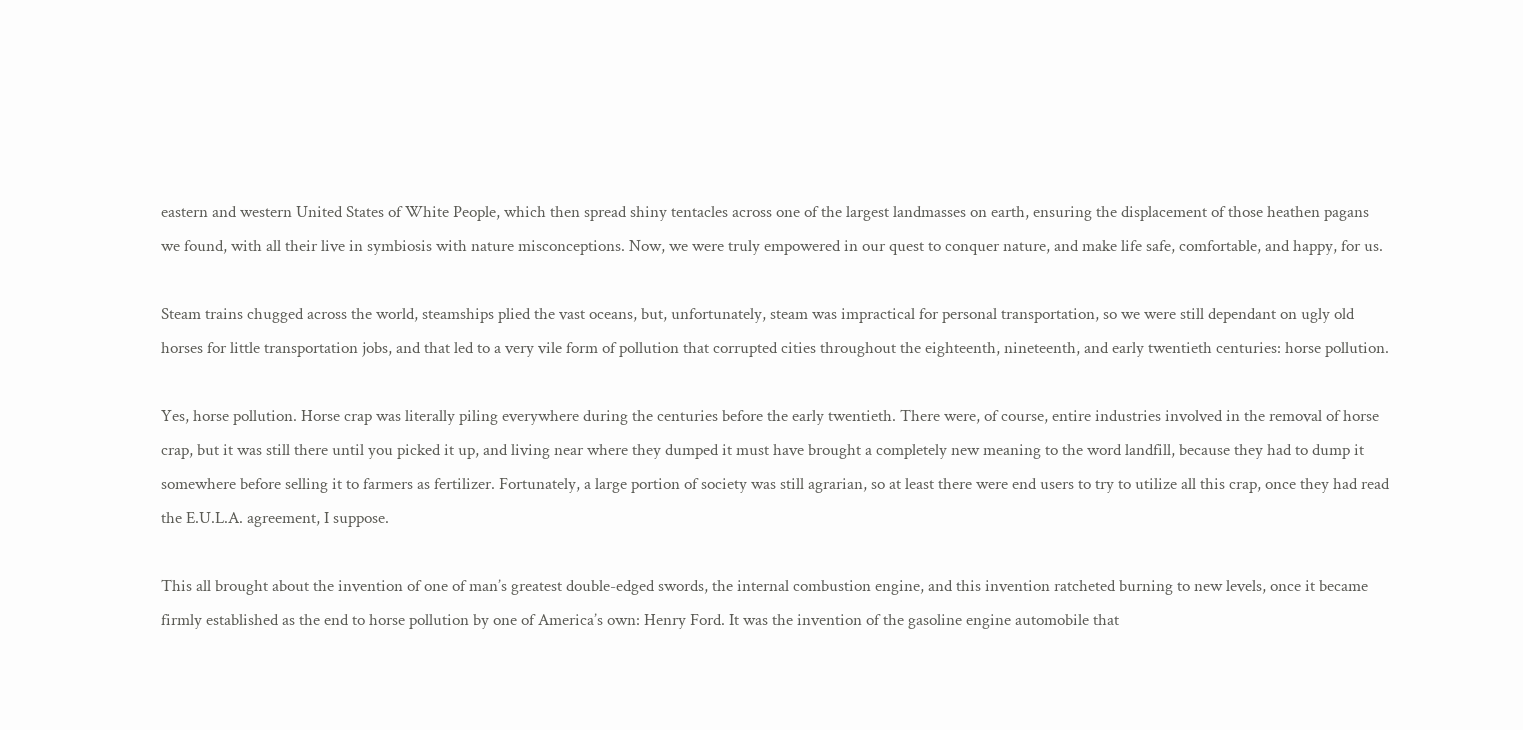eastern and western United States of White People, which then spread shiny tentacles across one of the largest landmasses on earth, ensuring the displacement of those heathen pagans we found, with all their live in symbiosis with nature misconceptions. Now, we were truly empowered in our quest to conquer nature, and make life safe, comfortable, and happy, for us.

Steam trains chugged across the world, steamships plied the vast oceans, but, unfortunately, steam was impractical for personal transportation, so we were still dependant on ugly old horses for little transportation jobs, and that led to a very vile form of pollution that corrupted cities throughout the eighteenth, nineteenth, and early twentieth centuries: horse pollution.

Yes, horse pollution. Horse crap was literally piling everywhere during the centuries before the early twentieth. There were, of course, entire industries involved in the removal of horse crap, but it was still there until you picked it up, and living near where they dumped it must have brought a completely new meaning to the word landfill, because they had to dump it somewhere before selling it to farmers as fertilizer. Fortunately, a large portion of society was still agrarian, so at least there were end users to try to utilize all this crap, once they had read the E.U.L.A. agreement, I suppose.

This all brought about the invention of one of man’s greatest double-edged swords, the internal combustion engine, and this invention ratcheted burning to new levels, once it became firmly established as the end to horse pollution by one of America’s own: Henry Ford. It was the invention of the gasoline engine automobile that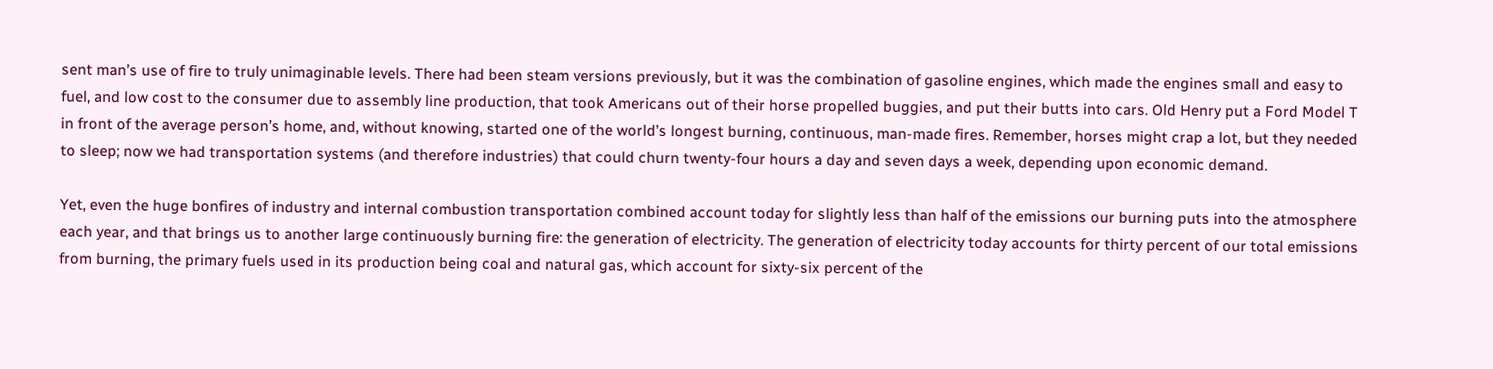sent man’s use of fire to truly unimaginable levels. There had been steam versions previously, but it was the combination of gasoline engines, which made the engines small and easy to fuel, and low cost to the consumer due to assembly line production, that took Americans out of their horse propelled buggies, and put their butts into cars. Old Henry put a Ford Model T in front of the average person’s home, and, without knowing, started one of the world’s longest burning, continuous, man-made fires. Remember, horses might crap a lot, but they needed to sleep; now we had transportation systems (and therefore industries) that could churn twenty-four hours a day and seven days a week, depending upon economic demand.

Yet, even the huge bonfires of industry and internal combustion transportation combined account today for slightly less than half of the emissions our burning puts into the atmosphere each year, and that brings us to another large continuously burning fire: the generation of electricity. The generation of electricity today accounts for thirty percent of our total emissions from burning, the primary fuels used in its production being coal and natural gas, which account for sixty-six percent of the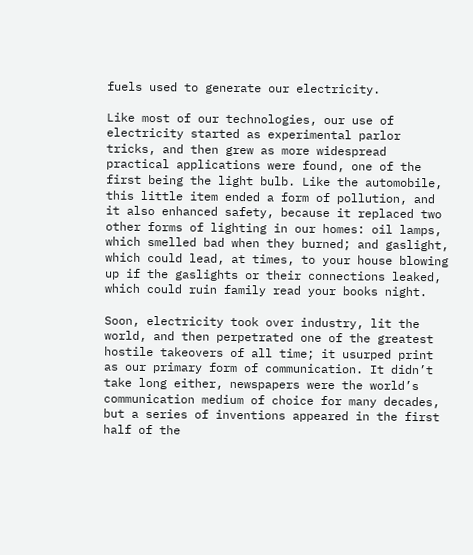fuels used to generate our electricity.

Like most of our technologies, our use of electricity started as experimental parlor tricks, and then grew as more widespread practical applications were found, one of the first being the light bulb. Like the automobile, this little item ended a form of pollution, and it also enhanced safety, because it replaced two other forms of lighting in our homes: oil lamps, which smelled bad when they burned; and gaslight, which could lead, at times, to your house blowing up if the gaslights or their connections leaked, which could ruin family read your books night.

Soon, electricity took over industry, lit the world, and then perpetrated one of the greatest hostile takeovers of all time; it usurped print as our primary form of communication. It didn’t take long either, newspapers were the world’s communication medium of choice for many decades, but a series of inventions appeared in the first half of the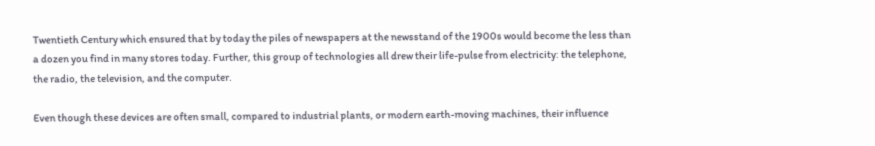Twentieth Century which ensured that by today the piles of newspapers at the newsstand of the 1900s would become the less than a dozen you find in many stores today. Further, this group of technologies all drew their life-pulse from electricity: the telephone, the radio, the television, and the computer.

Even though these devices are often small, compared to industrial plants, or modern earth-moving machines, their influence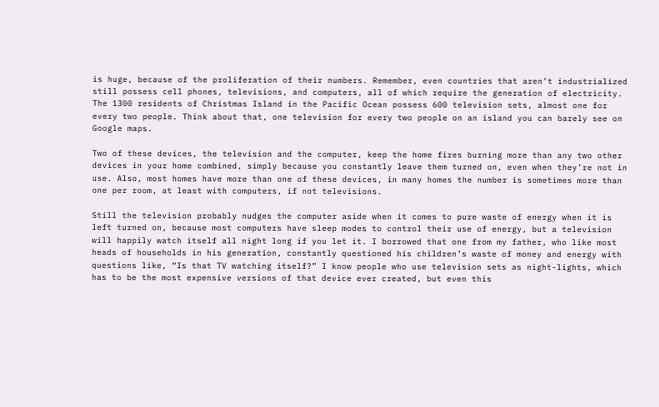is huge, because of the proliferation of their numbers. Remember, even countries that aren’t industrialized still possess cell phones, televisions, and computers, all of which require the generation of electricity. The 1300 residents of Christmas Island in the Pacific Ocean possess 600 television sets, almost one for every two people. Think about that, one television for every two people on an island you can barely see on Google maps.

Two of these devices, the television and the computer, keep the home fires burning more than any two other devices in your home combined, simply because you constantly leave them turned on, even when they’re not in use. Also, most homes have more than one of these devices, in many homes the number is sometimes more than one per room, at least with computers, if not televisions.

Still the television probably nudges the computer aside when it comes to pure waste of energy when it is left turned on, because most computers have sleep modes to control their use of energy, but a television will happily watch itself all night long if you let it. I borrowed that one from my father, who like most heads of households in his generation, constantly questioned his children’s waste of money and energy with questions like, “Is that TV watching itself?” I know people who use television sets as night-lights, which has to be the most expensive versions of that device ever created, but even this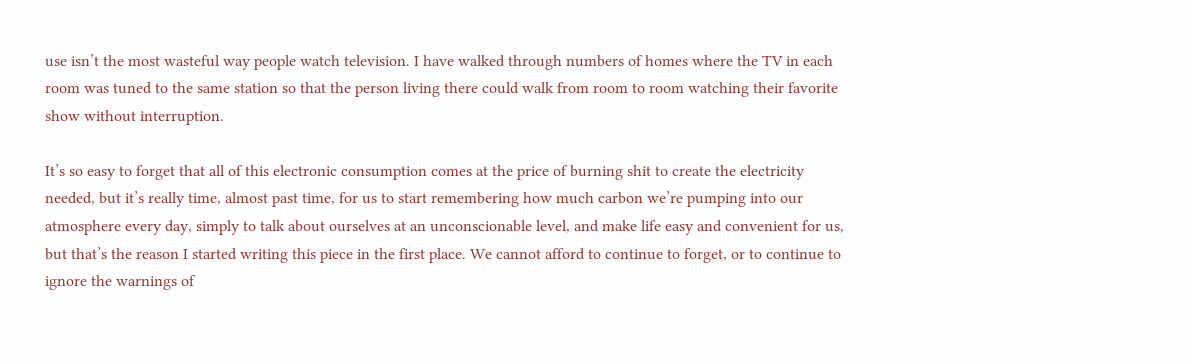use isn’t the most wasteful way people watch television. I have walked through numbers of homes where the TV in each room was tuned to the same station so that the person living there could walk from room to room watching their favorite show without interruption.

It’s so easy to forget that all of this electronic consumption comes at the price of burning shit to create the electricity needed, but it’s really time, almost past time, for us to start remembering how much carbon we’re pumping into our atmosphere every day, simply to talk about ourselves at an unconscionable level, and make life easy and convenient for us, but that’s the reason I started writing this piece in the first place. We cannot afford to continue to forget, or to continue to ignore the warnings of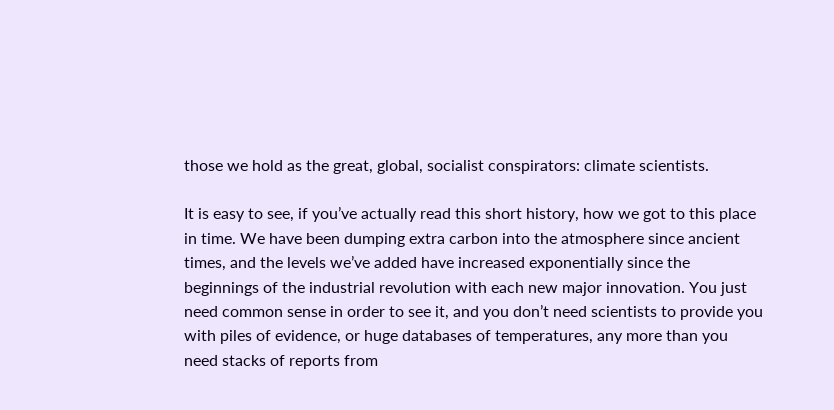those we hold as the great, global, socialist conspirators: climate scientists.

It is easy to see, if you’ve actually read this short history, how we got to this place in time. We have been dumping extra carbon into the atmosphere since ancient times, and the levels we’ve added have increased exponentially since the beginnings of the industrial revolution with each new major innovation. You just need common sense in order to see it, and you don’t need scientists to provide you with piles of evidence, or huge databases of temperatures, any more than you need stacks of reports from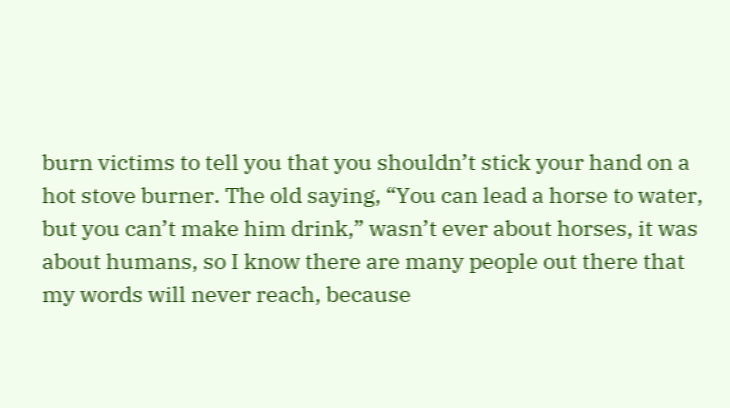burn victims to tell you that you shouldn’t stick your hand on a hot stove burner. The old saying, “You can lead a horse to water, but you can’t make him drink,” wasn’t ever about horses, it was about humans, so I know there are many people out there that my words will never reach, because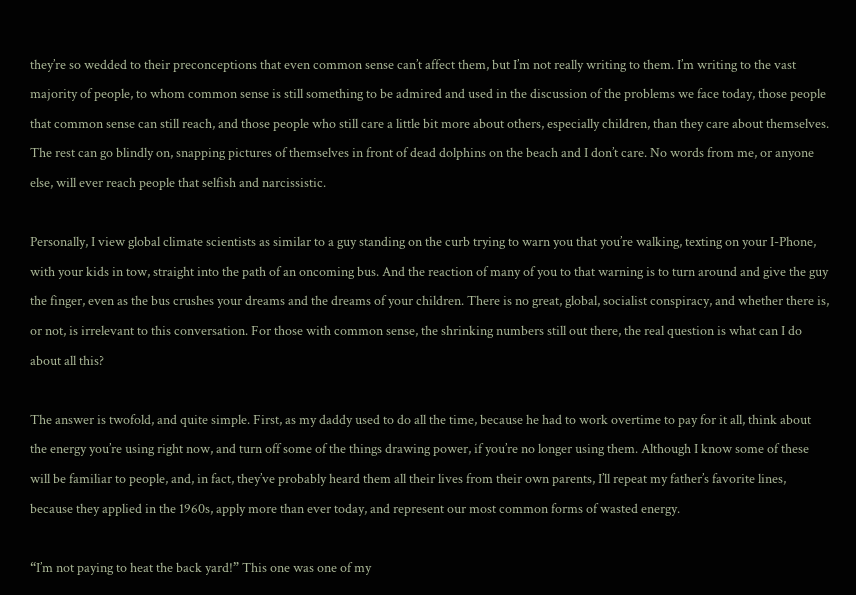they’re so wedded to their preconceptions that even common sense can’t affect them, but I’m not really writing to them. I’m writing to the vast majority of people, to whom common sense is still something to be admired and used in the discussion of the problems we face today, those people that common sense can still reach, and those people who still care a little bit more about others, especially children, than they care about themselves. The rest can go blindly on, snapping pictures of themselves in front of dead dolphins on the beach and I don’t care. No words from me, or anyone else, will ever reach people that selfish and narcissistic.

Personally, I view global climate scientists as similar to a guy standing on the curb trying to warn you that you’re walking, texting on your I-Phone, with your kids in tow, straight into the path of an oncoming bus. And the reaction of many of you to that warning is to turn around and give the guy the finger, even as the bus crushes your dreams and the dreams of your children. There is no great, global, socialist conspiracy, and whether there is, or not, is irrelevant to this conversation. For those with common sense, the shrinking numbers still out there, the real question is what can I do about all this?

The answer is twofold, and quite simple. First, as my daddy used to do all the time, because he had to work overtime to pay for it all, think about the energy you’re using right now, and turn off some of the things drawing power, if you’re no longer using them. Although I know some of these will be familiar to people, and, in fact, they’ve probably heard them all their lives from their own parents, I’ll repeat my father’s favorite lines, because they applied in the 1960s, apply more than ever today, and represent our most common forms of wasted energy.

“I’m not paying to heat the back yard!” This one was one of my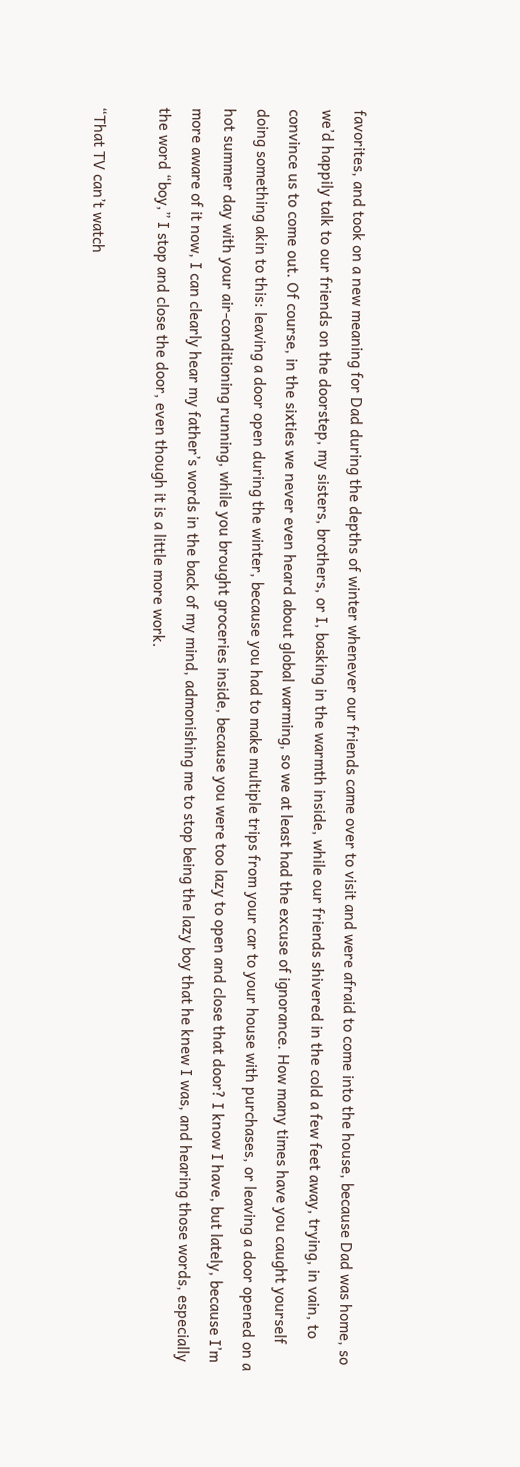favorites, and took on a new meaning for Dad during the depths of winter whenever our friends came over to visit and were afraid to come into the house, because Dad was home, so we’d happily talk to our friends on the doorstep, my sisters, brothers, or I, basking in the warmth inside, while our friends shivered in the cold a few feet away, trying, in vain, to convince us to come out. Of course, in the sixties we never even heard about global warming, so we at least had the excuse of ignorance. How many times have you caught yourself doing something akin to this: leaving a door open during the winter, because you had to make multiple trips from your car to your house with purchases, or leaving a door opened on a hot summer day with your air-conditioning running, while you brought groceries inside, because you were too lazy to open and close that door? I know I have, but lately, because I’m more aware of it now, I can clearly hear my father’s words in the back of my mind, admonishing me to stop being the lazy boy that he knew I was, and hearing those words, especially the word “boy,” I stop and close the door, even though it is a little more work.

“That TV can’t watch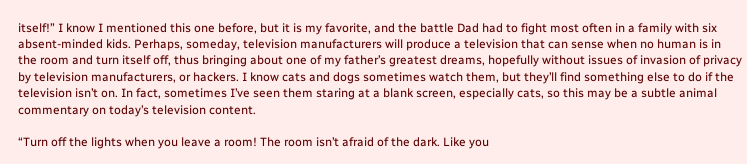itself!” I know I mentioned this one before, but it is my favorite, and the battle Dad had to fight most often in a family with six absent-minded kids. Perhaps, someday, television manufacturers will produce a television that can sense when no human is in the room and turn itself off, thus bringing about one of my father’s greatest dreams, hopefully without issues of invasion of privacy by television manufacturers, or hackers. I know cats and dogs sometimes watch them, but they’ll find something else to do if the television isn’t on. In fact, sometimes I’ve seen them staring at a blank screen, especially cats, so this may be a subtle animal commentary on today’s television content.

“Turn off the lights when you leave a room! The room isn’t afraid of the dark. Like you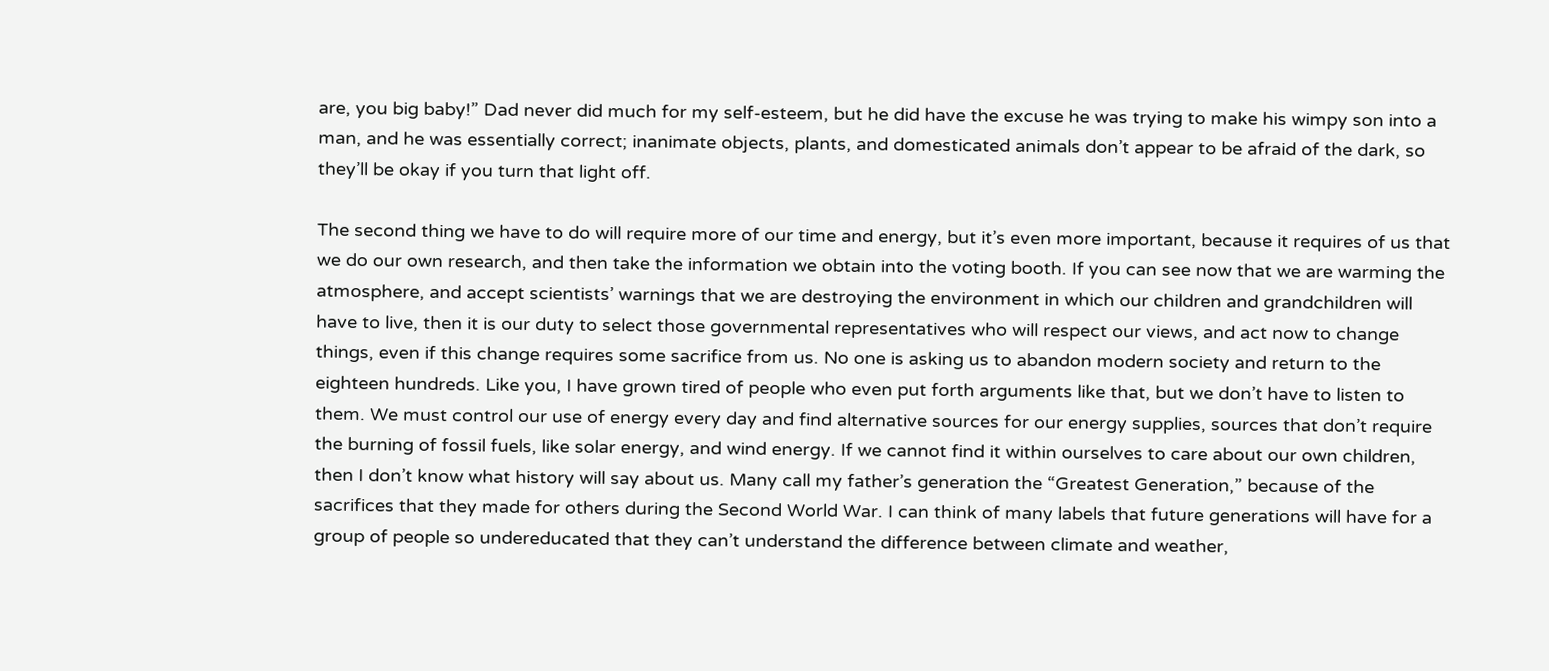are, you big baby!” Dad never did much for my self-esteem, but he did have the excuse he was trying to make his wimpy son into a man, and he was essentially correct; inanimate objects, plants, and domesticated animals don’t appear to be afraid of the dark, so they’ll be okay if you turn that light off.

The second thing we have to do will require more of our time and energy, but it’s even more important, because it requires of us that we do our own research, and then take the information we obtain into the voting booth. If you can see now that we are warming the atmosphere, and accept scientists’ warnings that we are destroying the environment in which our children and grandchildren will have to live, then it is our duty to select those governmental representatives who will respect our views, and act now to change things, even if this change requires some sacrifice from us. No one is asking us to abandon modern society and return to the eighteen hundreds. Like you, I have grown tired of people who even put forth arguments like that, but we don’t have to listen to them. We must control our use of energy every day and find alternative sources for our energy supplies, sources that don’t require the burning of fossil fuels, like solar energy, and wind energy. If we cannot find it within ourselves to care about our own children, then I don’t know what history will say about us. Many call my father’s generation the “Greatest Generation,” because of the sacrifices that they made for others during the Second World War. I can think of many labels that future generations will have for a group of people so undereducated that they can’t understand the difference between climate and weather,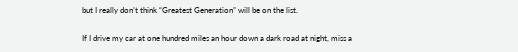but I really don’t think “Greatest Generation” will be on the list.

If I drive my car at one hundred miles an hour down a dark road at night, miss a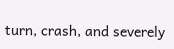turn, crash, and severely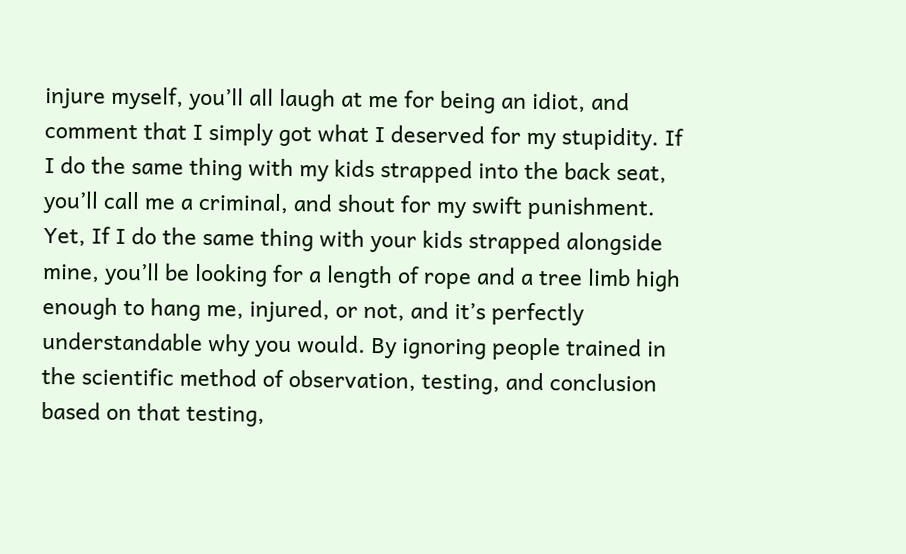injure myself, you’ll all laugh at me for being an idiot, and comment that I simply got what I deserved for my stupidity. If I do the same thing with my kids strapped into the back seat, you’ll call me a criminal, and shout for my swift punishment. Yet, If I do the same thing with your kids strapped alongside mine, you’ll be looking for a length of rope and a tree limb high enough to hang me, injured, or not, and it’s perfectly understandable why you would. By ignoring people trained in the scientific method of observation, testing, and conclusion based on that testing,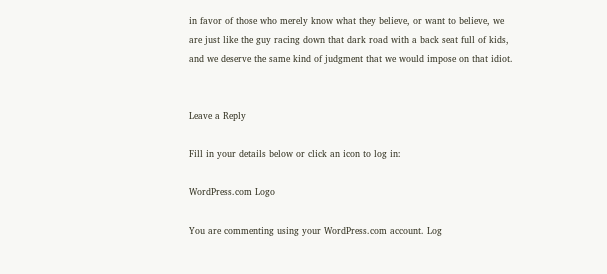in favor of those who merely know what they believe, or want to believe, we are just like the guy racing down that dark road with a back seat full of kids, and we deserve the same kind of judgment that we would impose on that idiot.


Leave a Reply

Fill in your details below or click an icon to log in:

WordPress.com Logo

You are commenting using your WordPress.com account. Log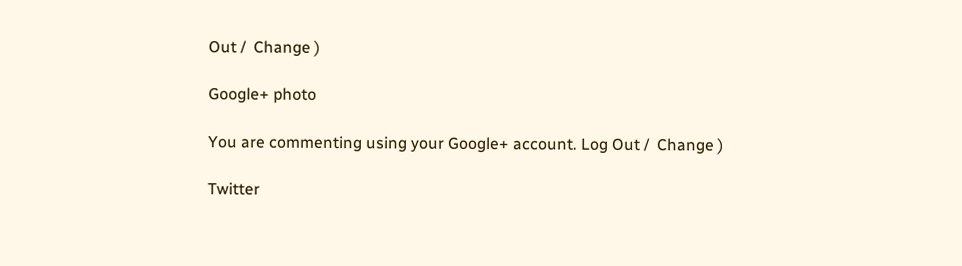Out /  Change )

Google+ photo

You are commenting using your Google+ account. Log Out /  Change )

Twitter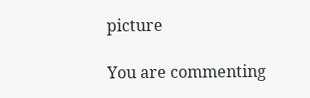picture

You are commenting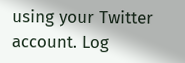using your Twitter account. Log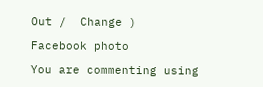Out /  Change )

Facebook photo

You are commenting using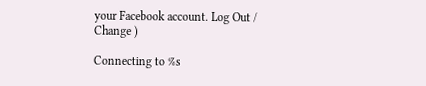your Facebook account. Log Out /  Change )

Connecting to %s